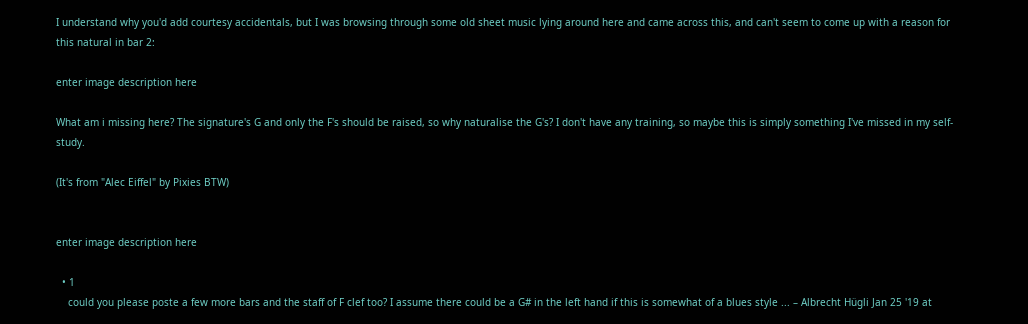I understand why you'd add courtesy accidentals, but I was browsing through some old sheet music lying around here and came across this, and can't seem to come up with a reason for this natural in bar 2:

enter image description here

What am i missing here? The signature's G and only the F's should be raised, so why naturalise the G's? I don't have any training, so maybe this is simply something I've missed in my self-study.

(It's from "Alec Eiffel" by Pixies BTW)


enter image description here

  • 1
    could you please poste a few more bars and the staff of F clef too? I assume there could be a G# in the left hand if this is somewhat of a blues style ... – Albrecht Hügli Jan 25 '19 at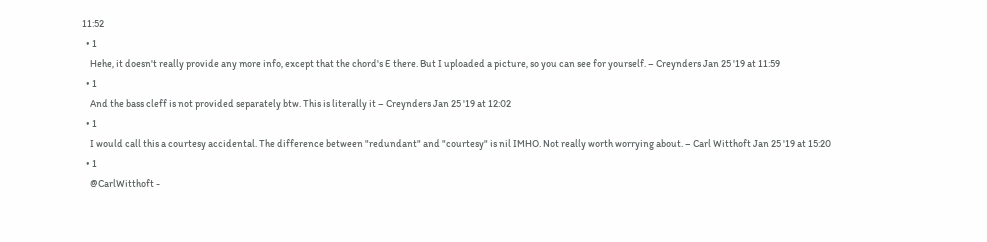11:52
  • 1
    Hehe, it doesn't really provide any more info, except that the chord's E there. But I uploaded a picture, so you can see for yourself. – Creynders Jan 25 '19 at 11:59
  • 1
    And the bass cleff is not provided separately btw. This is literally it – Creynders Jan 25 '19 at 12:02
  • 1
    I would call this a courtesy accidental. The difference between "redundant" and "courtesy" is nil IMHO. Not really worth worrying about. – Carl Witthoft Jan 25 '19 at 15:20
  • 1
    @CarlWitthoft -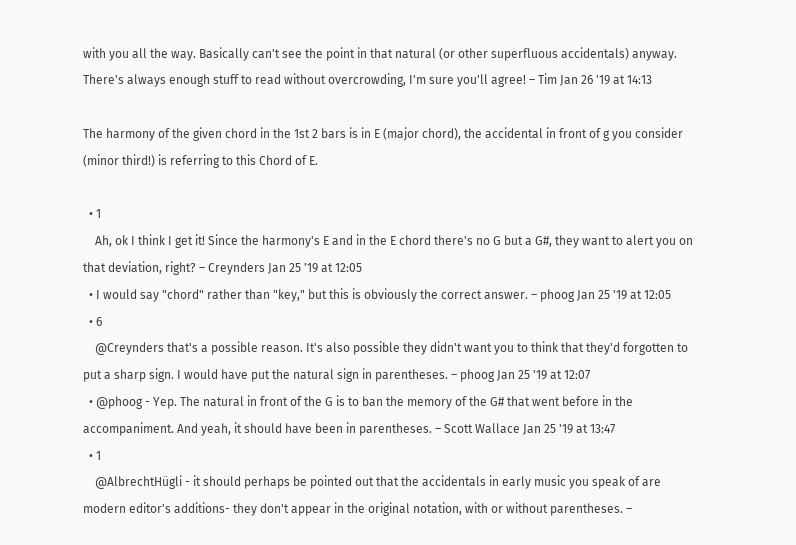with you all the way. Basically can't see the point in that natural (or other superfluous accidentals) anyway. There's always enough stuff to read without overcrowding, I'm sure you'll agree! – Tim Jan 26 '19 at 14:13

The harmony of the given chord in the 1st 2 bars is in E (major chord), the accidental in front of g you consider (minor third!) is referring to this Chord of E.

  • 1
    Ah, ok I think I get it! Since the harmony's E and in the E chord there's no G but a G#, they want to alert you on that deviation, right? – Creynders Jan 25 '19 at 12:05
  • I would say "chord" rather than "key," but this is obviously the correct answer. – phoog Jan 25 '19 at 12:05
  • 6
    @Creynders that's a possible reason. It's also possible they didn't want you to think that they'd forgotten to put a sharp sign. I would have put the natural sign in parentheses. – phoog Jan 25 '19 at 12:07
  • @phoog - Yep. The natural in front of the G is to ban the memory of the G# that went before in the accompaniment. And yeah, it should have been in parentheses. – Scott Wallace Jan 25 '19 at 13:47
  • 1
    @AlbrechtHügli - it should perhaps be pointed out that the accidentals in early music you speak of are modern editor's additions- they don't appear in the original notation, with or without parentheses. –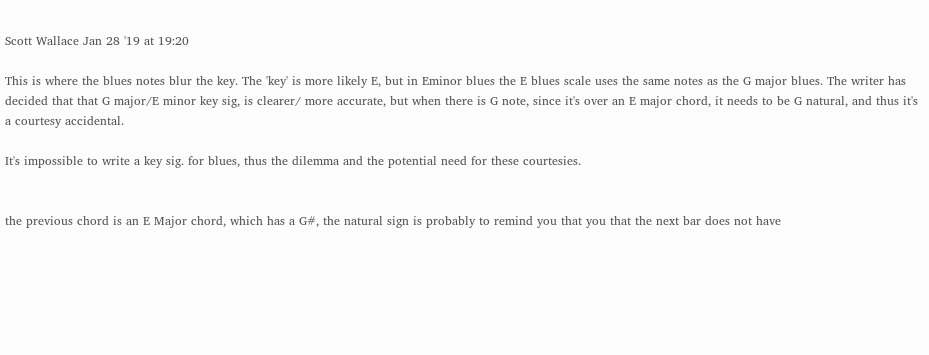Scott Wallace Jan 28 '19 at 19:20

This is where the blues notes blur the key. The 'key' is more likely E, but in Eminor blues the E blues scale uses the same notes as the G major blues. The writer has decided that that G major/E minor key sig, is clearer/ more accurate, but when there is G note, since it's over an E major chord, it needs to be G natural, and thus it's a courtesy accidental.

It's impossible to write a key sig. for blues, thus the dilemma and the potential need for these courtesies.


the previous chord is an E Major chord, which has a G#, the natural sign is probably to remind you that you that the next bar does not have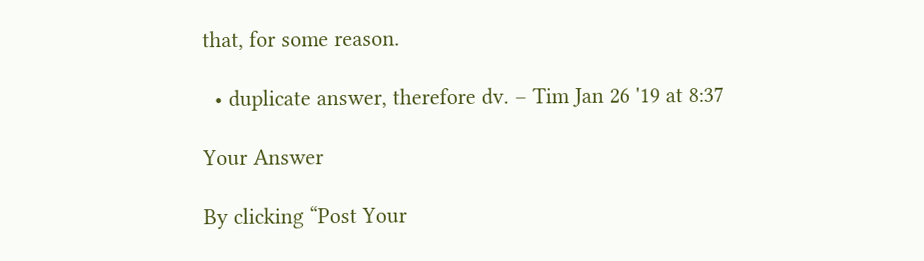that, for some reason.

  • duplicate answer, therefore dv. – Tim Jan 26 '19 at 8:37

Your Answer

By clicking “Post Your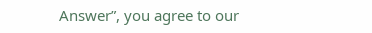Answer”, you agree to our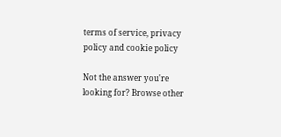terms of service, privacy policy and cookie policy

Not the answer you're looking for? Browse other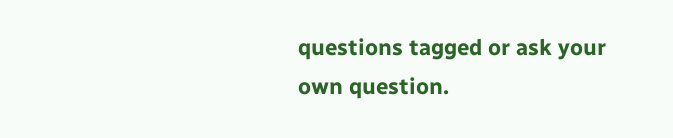questions tagged or ask your own question.